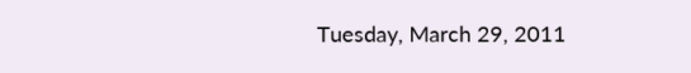Tuesday, March 29, 2011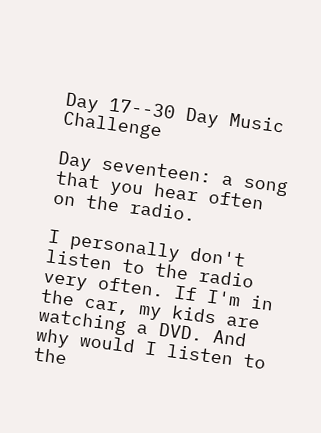Day 17--30 Day Music Challenge

Day seventeen: a song that you hear often on the radio.

I personally don't listen to the radio very often. If I'm in the car, my kids are watching a DVD. And why would I listen to the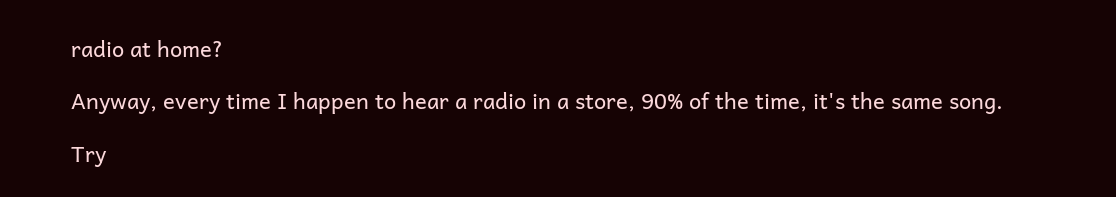radio at home?

Anyway, every time I happen to hear a radio in a store, 90% of the time, it's the same song.

Try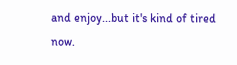and enjoy...but it's kind of tired now.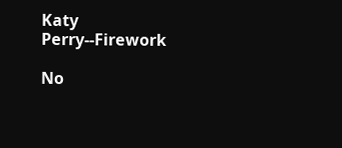Katy Perry--Firework

No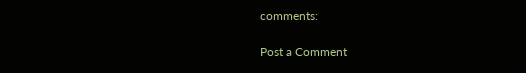comments:

Post a Comment